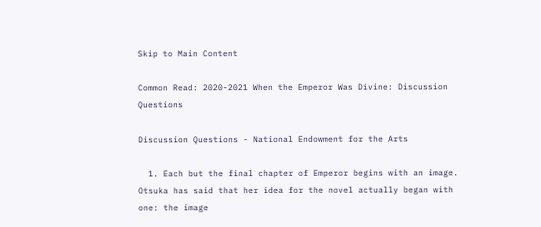Skip to Main Content

Common Read: 2020-2021 When the Emperor Was Divine: Discussion Questions

Discussion Questions - National Endowment for the Arts

  1. Each but the final chapter of Emperor begins with an image. Otsuka has said that her idea for the novel actually began with one: the image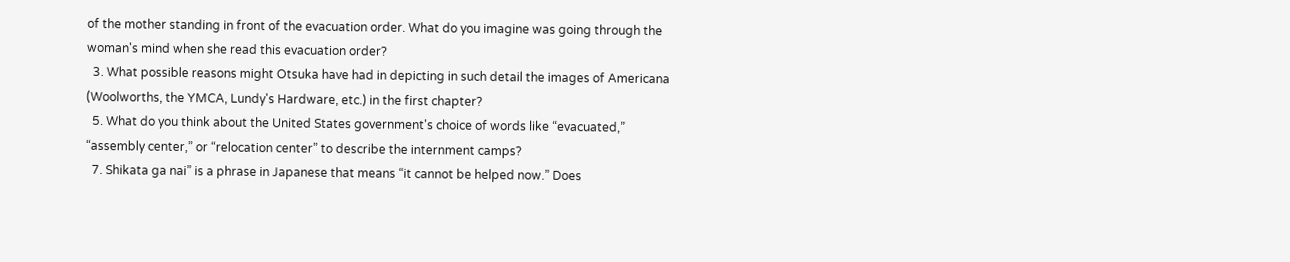of the mother standing in front of the evacuation order. What do you imagine was going through the woman's mind when she read this evacuation order?
  3. What possible reasons might Otsuka have had in depicting in such detail the images of Americana (Woolworths, the YMCA, Lundy's Hardware, etc.) in the first chapter?
  5. What do you think about the United States government's choice of words like “evacuated,” “assembly center,” or “relocation center” to describe the internment camps?
  7. Shikata ga nai” is a phrase in Japanese that means “it cannot be helped now.” Does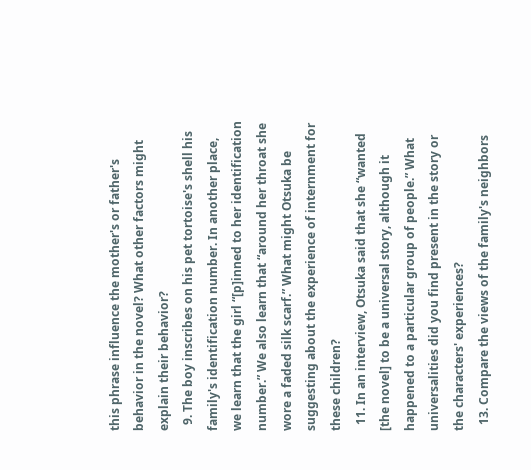this phrase influence the mother's or father's behavior in the novel? What other factors might explain their behavior?
  9. The boy inscribes on his pet tortoise's shell his family's identification number. In another place, we learn that the girl “[p]inned to her identification number.” We also learn that “around her throat she wore a faded silk scarf.” What might Otsuka be suggesting about the experience of internment for these children?
  11. In an interview, Otsuka said that she “wanted [the novel] to be a universal story, although it happened to a particular group of people.” What universalities did you find present in the story or the characters' experiences?
  13. Compare the views of the family's neighbors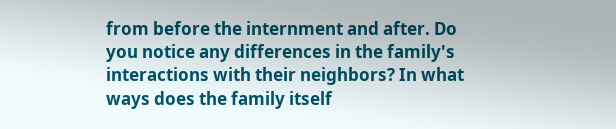from before the internment and after. Do you notice any differences in the family's interactions with their neighbors? In what ways does the family itself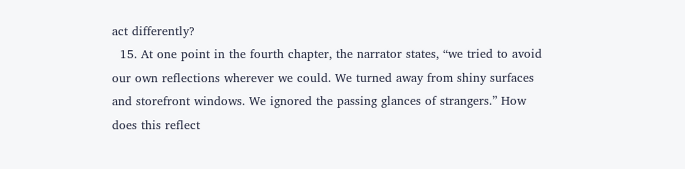act differently?
  15. At one point in the fourth chapter, the narrator states, “we tried to avoid our own reflections wherever we could. We turned away from shiny surfaces and storefront windows. We ignored the passing glances of strangers.” How does this reflect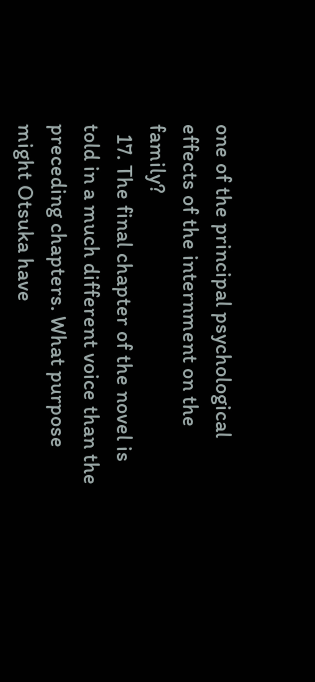one of the principal psychological effects of the internment on the family?
  17. The final chapter of the novel is told in a much different voice than the preceding chapters. What purpose might Otsuka have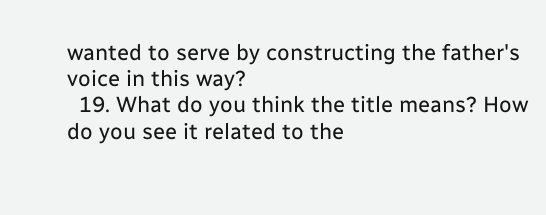wanted to serve by constructing the father's voice in this way?
  19. What do you think the title means? How do you see it related to the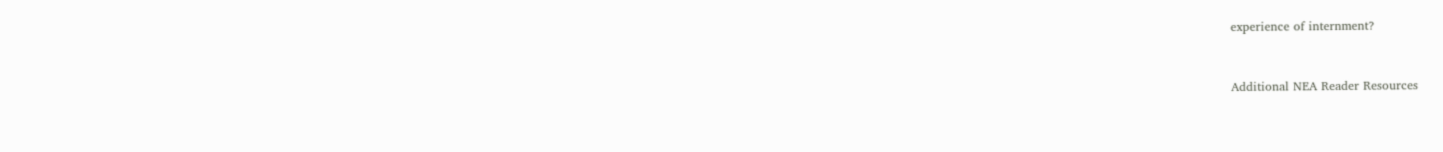experience of internment?


Additional NEA Reader Resources